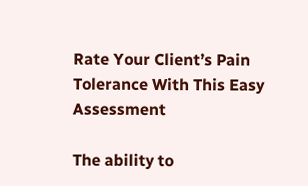Rate Your Client’s Pain Tolerance With This Easy Assessment

The ability to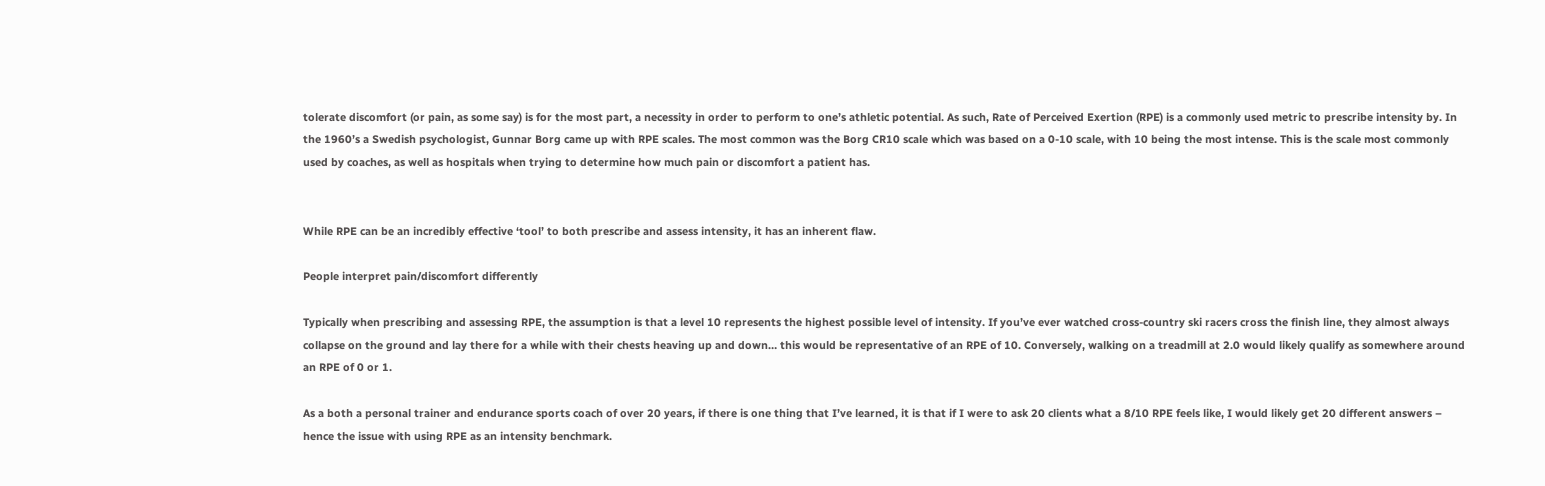tolerate discomfort (or pain, as some say) is for the most part, a necessity in order to perform to one’s athletic potential. As such, Rate of Perceived Exertion (RPE) is a commonly used metric to prescribe intensity by. In the 1960’s a Swedish psychologist, Gunnar Borg came up with RPE scales. The most common was the Borg CR10 scale which was based on a 0-10 scale, with 10 being the most intense. This is the scale most commonly used by coaches, as well as hospitals when trying to determine how much pain or discomfort a patient has.


While RPE can be an incredibly effective ‘tool’ to both prescribe and assess intensity, it has an inherent flaw.

People interpret pain/discomfort differently

Typically when prescribing and assessing RPE, the assumption is that a level 10 represents the highest possible level of intensity. If you’ve ever watched cross-country ski racers cross the finish line, they almost always collapse on the ground and lay there for a while with their chests heaving up and down… this would be representative of an RPE of 10. Conversely, walking on a treadmill at 2.0 would likely qualify as somewhere around an RPE of 0 or 1.

As a both a personal trainer and endurance sports coach of over 20 years, if there is one thing that I’ve learned, it is that if I were to ask 20 clients what a 8/10 RPE feels like, I would likely get 20 different answers – hence the issue with using RPE as an intensity benchmark.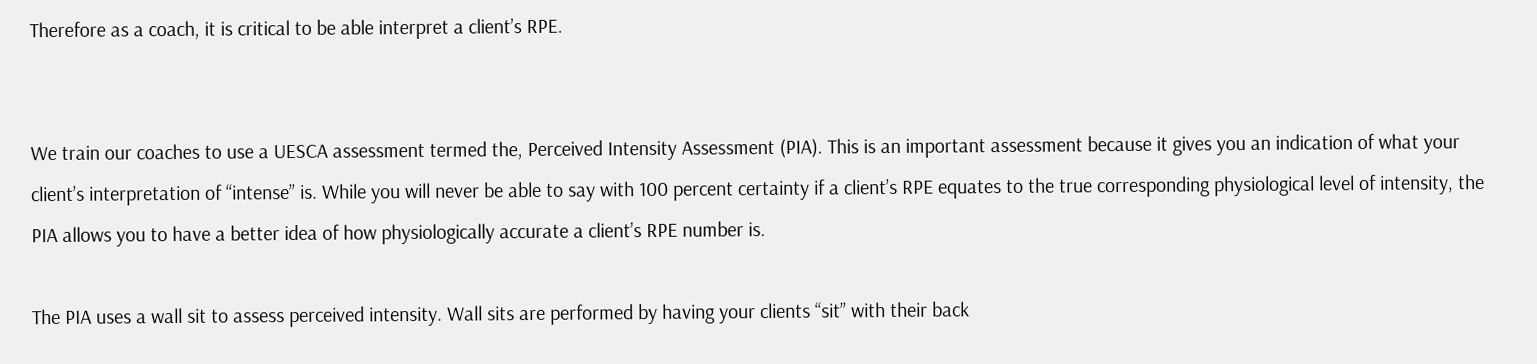Therefore as a coach, it is critical to be able interpret a client’s RPE.


We train our coaches to use a UESCA assessment termed the, Perceived Intensity Assessment (PIA). This is an important assessment because it gives you an indication of what your client’s interpretation of “intense” is. While you will never be able to say with 100 percent certainty if a client’s RPE equates to the true corresponding physiological level of intensity, the PIA allows you to have a better idea of how physiologically accurate a client’s RPE number is.

The PIA uses a wall sit to assess perceived intensity. Wall sits are performed by having your clients “sit” with their back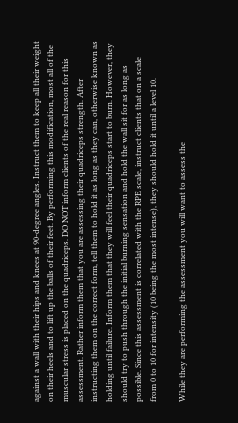against a wall with their hips and knees at 90-degree angles. Instruct them to keep all their weight on their heels and to lift up the balls of their feet. By performing this modification, most all of the muscular stress is placed on the quadriceps. DO NOT inform clients of the real reason for this assessment. Rather inform them that you are assessing their quadriceps strength. After instructing them on the correct form, tell them to hold it as long as they can, otherwise known as holding until failure. Inform them that they will feel their quadriceps start to burn. However, they should try to push through the initial burning sensation and hold the wall sit for as long as possible. Since this assessment is correlated with the RPE scale, instruct clients that on a scale from 0 to 10 for intensity (10 being the most intense), they should hold it until a level 10.

While they are performing the assessment you will want to assess the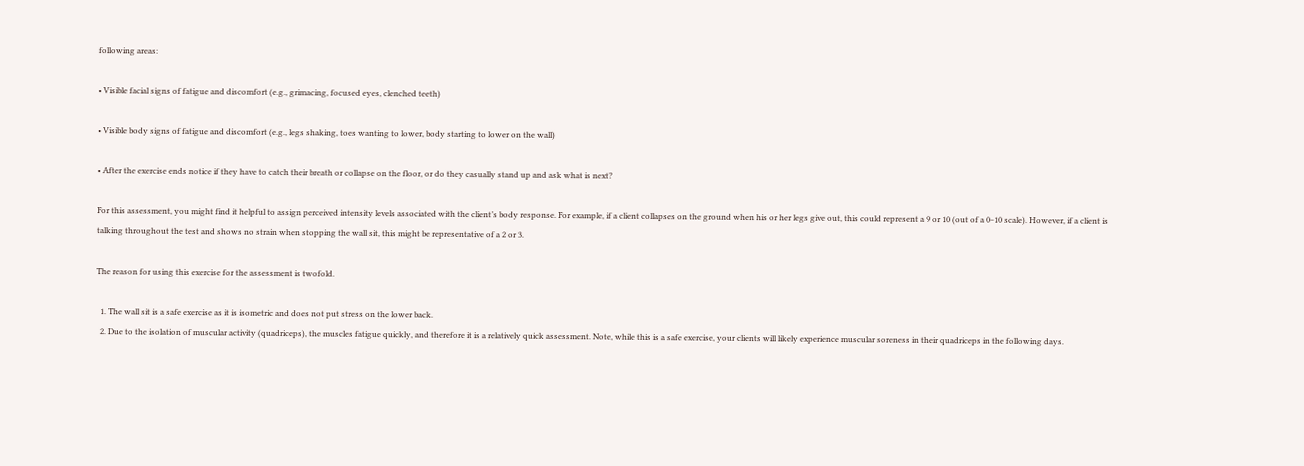following areas:

• Visible facial signs of fatigue and discomfort (e.g., grimacing, focused eyes, clenched teeth)

• Visible body signs of fatigue and discomfort (e.g., legs shaking, toes wanting to lower, body starting to lower on the wall)

• After the exercise ends notice if they have to catch their breath or collapse on the floor, or do they casually stand up and ask what is next?

For this assessment, you might find it helpful to assign perceived intensity levels associated with the client’s body response. For example, if a client collapses on the ground when his or her legs give out, this could represent a 9 or 10 (out of a 0‒10 scale). However, if a client is talking throughout the test and shows no strain when stopping the wall sit, this might be representative of a 2 or 3.

The reason for using this exercise for the assessment is twofold.

  1. The wall sit is a safe exercise as it is isometric and does not put stress on the lower back.
  2. Due to the isolation of muscular activity (quadriceps), the muscles fatigue quickly, and therefore it is a relatively quick assessment. Note, while this is a safe exercise, your clients will likely experience muscular soreness in their quadriceps in the following days.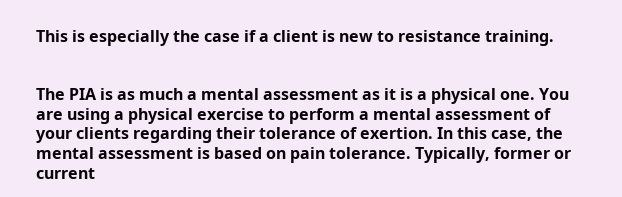This is especially the case if a client is new to resistance training.


The PIA is as much a mental assessment as it is a physical one. You are using a physical exercise to perform a mental assessment of your clients regarding their tolerance of exertion. In this case, the mental assessment is based on pain tolerance. Typically, former or current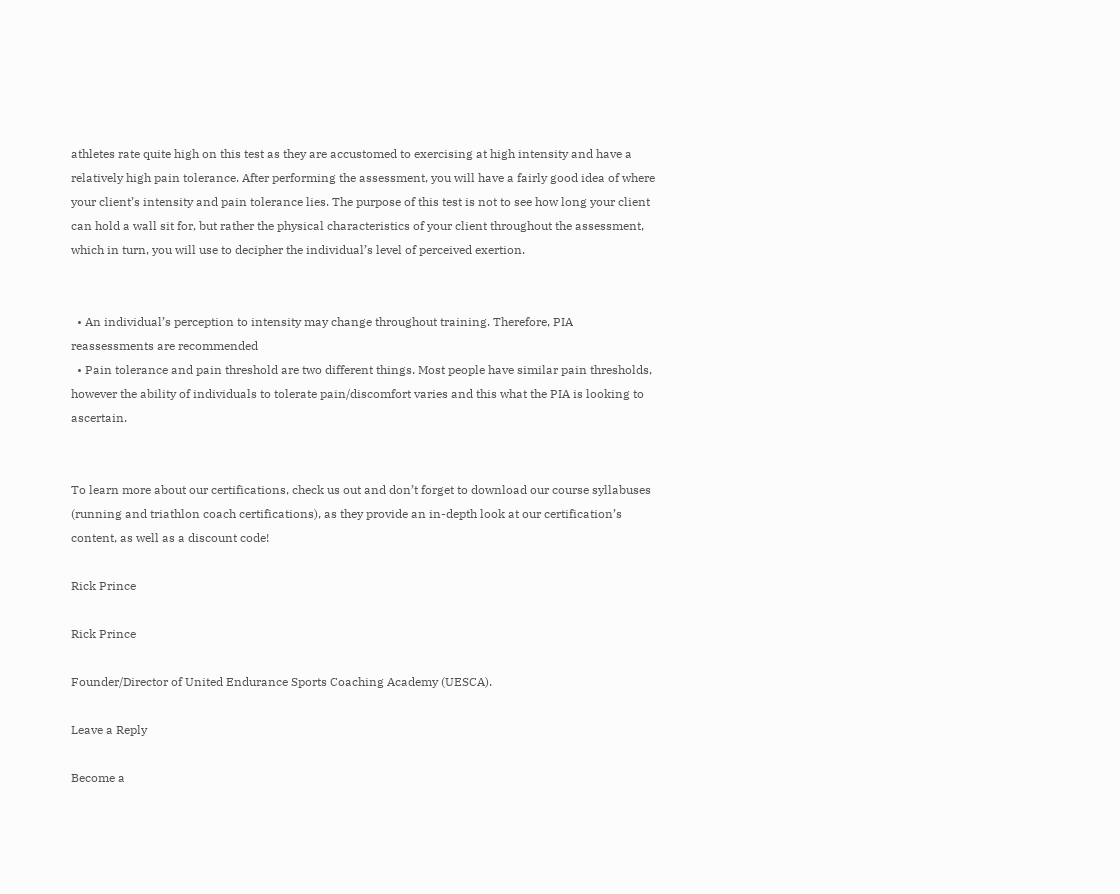athletes rate quite high on this test as they are accustomed to exercising at high intensity and have a relatively high pain tolerance. After performing the assessment, you will have a fairly good idea of where your client’s intensity and pain tolerance lies. The purpose of this test is not to see how long your client can hold a wall sit for, but rather the physical characteristics of your client throughout the assessment, which in turn, you will use to decipher the individual’s level of perceived exertion.


  • An individual’s perception to intensity may change throughout training. Therefore, PIA reassessments are recommended
  • Pain tolerance and pain threshold are two different things. Most people have similar pain thresholds, however the ability of individuals to tolerate pain/discomfort varies and this what the PIA is looking to ascertain.


To learn more about our certifications, check us out and don’t forget to download our course syllabuses (running and triathlon coach certifications), as they provide an in-depth look at our certification’s content, as well as a discount code!

Rick Prince

Rick Prince

Founder/Director of United Endurance Sports Coaching Academy (UESCA).

Leave a Reply

Become a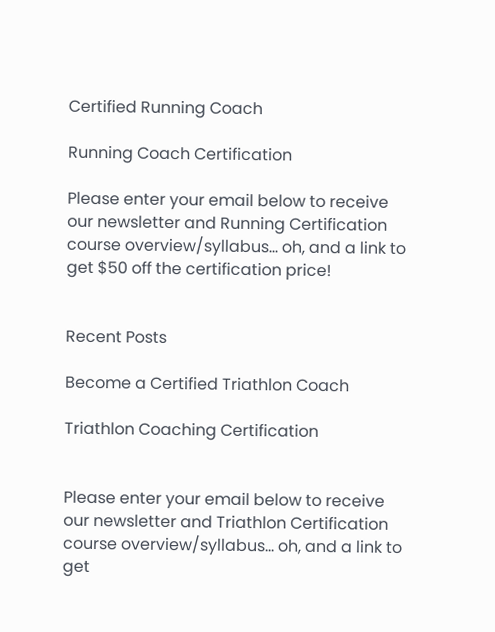Certified Running Coach

Running Coach Certification

Please enter your email below to receive our newsletter and Running Certification course overview/syllabus… oh, and a link to get $50 off the certification price!


Recent Posts

Become a Certified Triathlon Coach

Triathlon Coaching Certification


Please enter your email below to receive our newsletter and Triathlon Certification course overview/syllabus… oh, and a link to get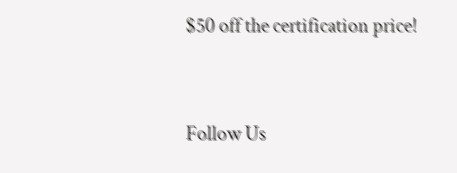$50 off the certification price!


Follow Us